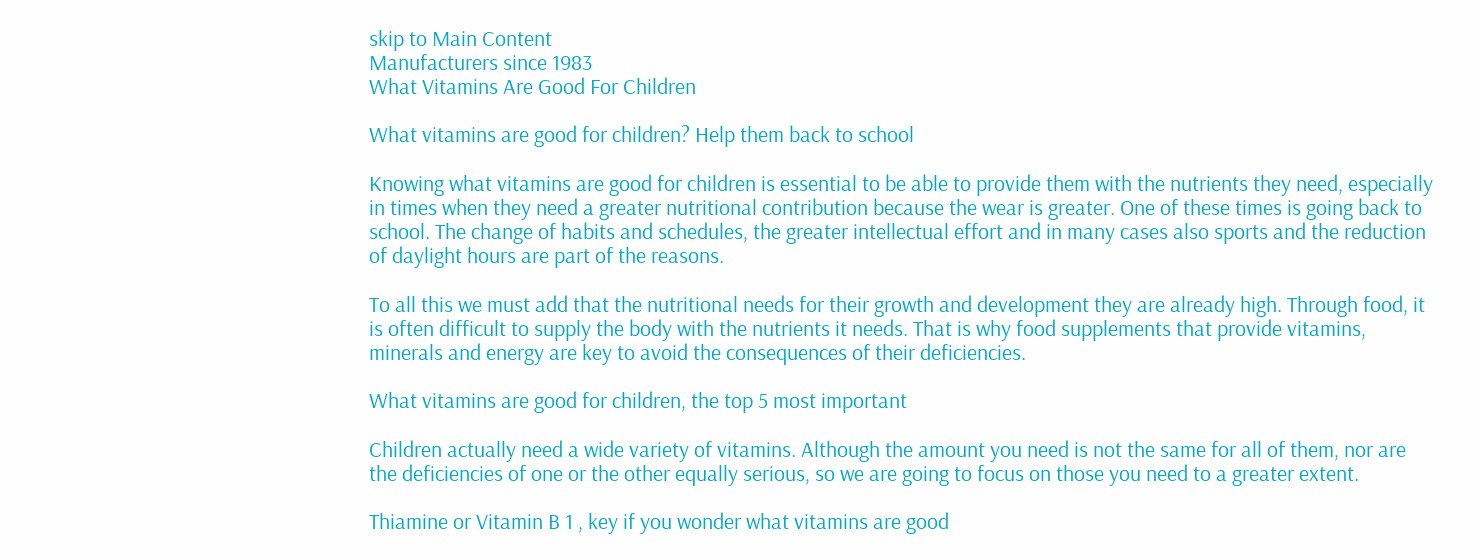skip to Main Content
Manufacturers since 1983
What Vitamins Are Good For Children

What vitamins are good for children? Help them back to school

Knowing what vitamins are good for children is essential to be able to provide them with the nutrients they need, especially in times when they need a greater nutritional contribution because the wear is greater. One of these times is going back to school. The change of habits and schedules, the greater intellectual effort and in many cases also sports and the reduction of daylight hours are part of the reasons.

To all this we must add that the nutritional needs for their growth and development they are already high. Through food, it is often difficult to supply the body with the nutrients it needs. That is why food supplements that provide vitamins, minerals and energy are key to avoid the consequences of their deficiencies.

What vitamins are good for children, the top 5 most important

Children actually need a wide variety of vitamins. Although the amount you need is not the same for all of them, nor are the deficiencies of one or the other equally serious, so we are going to focus on those you need to a greater extent.

Thiamine or Vitamin B 1 , key if you wonder what vitamins are good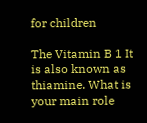for children

The Vitamin B 1 It is also known as thiamine. What is your main role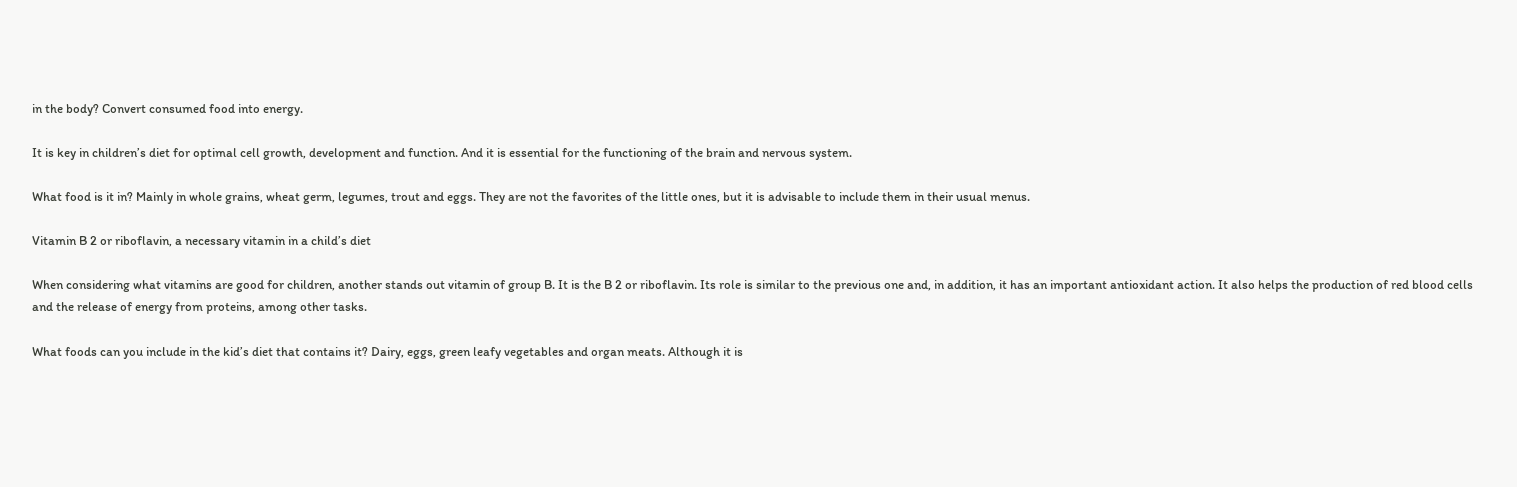in the body? Convert consumed food into energy.

It is key in children’s diet for optimal cell growth, development and function. And it is essential for the functioning of the brain and nervous system.

What food is it in? Mainly in whole grains, wheat germ, legumes, trout and eggs. They are not the favorites of the little ones, but it is advisable to include them in their usual menus.

Vitamin B 2 or riboflavin, a necessary vitamin in a child’s diet

When considering what vitamins are good for children, another stands out vitamin of group B. It is the B 2 or riboflavin. Its role is similar to the previous one and, in addition, it has an important antioxidant action. It also helps the production of red blood cells and the release of energy from proteins, among other tasks.

What foods can you include in the kid’s diet that contains it? Dairy, eggs, green leafy vegetables and organ meats. Although it is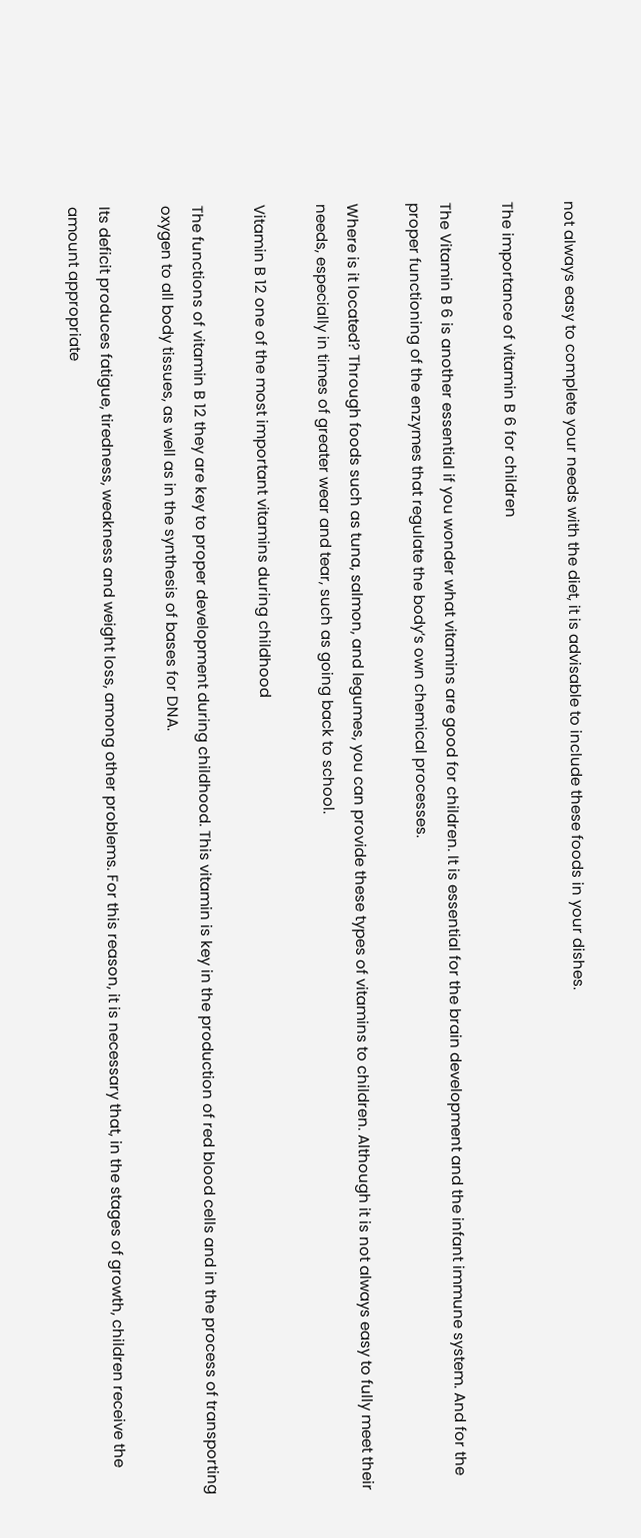not always easy to complete your needs with the diet, it is advisable to include these foods in your dishes.

The importance of vitamin B 6 for children

The Vitamin B 6 is another essential if you wonder what vitamins are good for children. It is essential for the brain development and the infant immune system. And for the proper functioning of the enzymes that regulate the body’s own chemical processes.

Where is it located? Through foods such as tuna, salmon, and legumes, you can provide these types of vitamins to children. Although it is not always easy to fully meet their needs, especially in times of greater wear and tear, such as going back to school.

Vitamin B 12 one of the most important vitamins during childhood

The functions of vitamin B 12 they are key to proper development during childhood. This vitamin is key in the production of red blood cells and in the process of transporting oxygen to all body tissues, as well as in the synthesis of bases for DNA.

Its deficit produces fatigue, tiredness, weakness and weight loss, among other problems. For this reason, it is necessary that, in the stages of growth, children receive the amount appropriate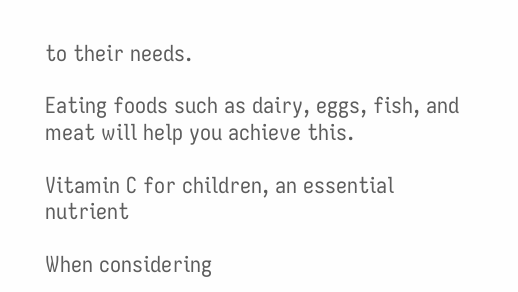to their needs.

Eating foods such as dairy, eggs, fish, and meat will help you achieve this.

Vitamin C for children, an essential nutrient

When considering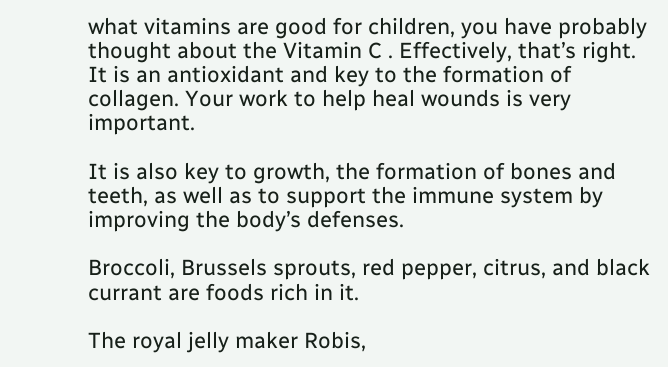what vitamins are good for children, you have probably thought about the Vitamin C . Effectively, that’s right. It is an antioxidant and key to the formation of collagen. Your work to help heal wounds is very important.

It is also key to growth, the formation of bones and teeth, as well as to support the immune system by improving the body’s defenses.

Broccoli, Brussels sprouts, red pepper, citrus, and black currant are foods rich in it.

The royal jelly maker Robis,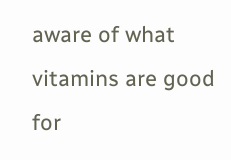aware of what vitamins are good for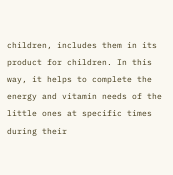children, includes them in its product for children. In this way, it helps to complete the energy and vitamin needs of the little ones at specific times during their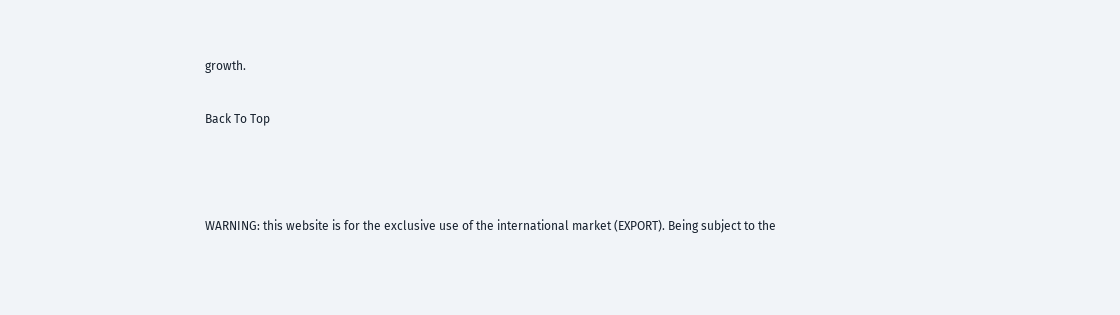growth.

Back To Top



WARNING: this website is for the exclusive use of the international market (EXPORT). Being subject to the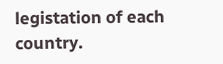legistation of each country.